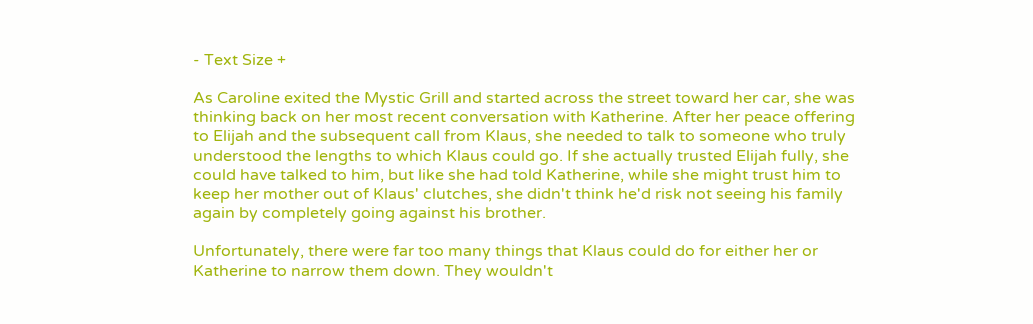- Text Size +

As Caroline exited the Mystic Grill and started across the street toward her car, she was thinking back on her most recent conversation with Katherine. After her peace offering to Elijah and the subsequent call from Klaus, she needed to talk to someone who truly understood the lengths to which Klaus could go. If she actually trusted Elijah fully, she could have talked to him, but like she had told Katherine, while she might trust him to keep her mother out of Klaus' clutches, she didn't think he'd risk not seeing his family again by completely going against his brother.

Unfortunately, there were far too many things that Klaus could do for either her or Katherine to narrow them down. They wouldn't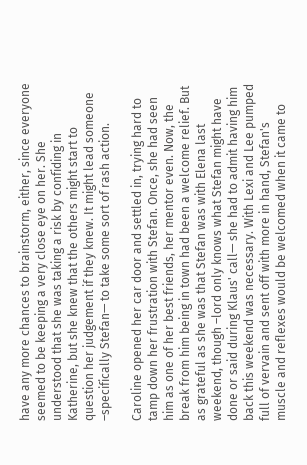have any more chances to brainstorm, either, since everyone seemed to be keeping a very close eye on her. She understood that she was taking a risk by confiding in Katherine, but she knew that the others might start to question her judgement if they knew. It might lead someone –specifically Stefan— to take some sort of rash action.

Caroline opened her car door and settled in, trying hard to tamp down her frustration with Stefan. Once, she had seen him as one of her best friends, her mentor even. Now, the break from him being in town had been a welcome relief. But as grateful as she was that Stefan was with Elena last weekend, though –lord only knows what Stefan might have done or said during Klaus' call— she had to admit having him back this weekend was necessary. With Lexi and Lee pumped full of vervain and sent off with more in hand, Stefan's muscle and reflexes would be welcomed when it came to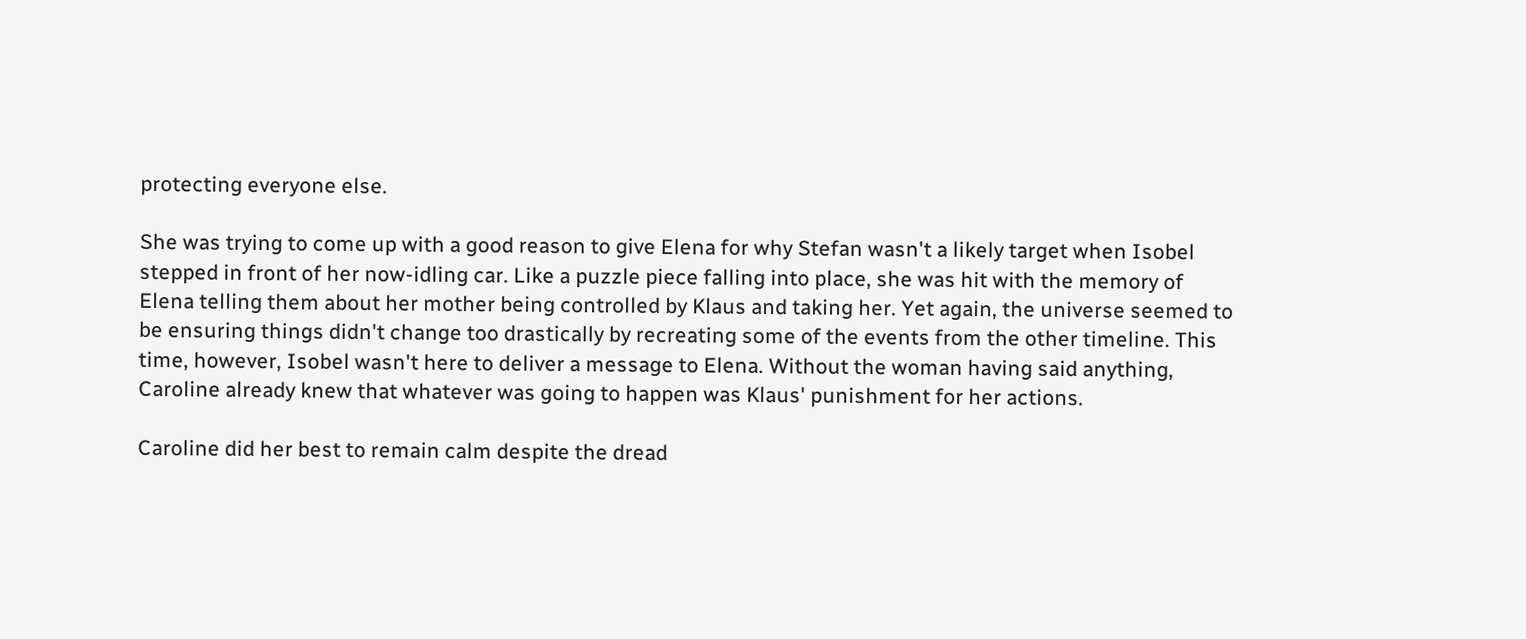protecting everyone else.

She was trying to come up with a good reason to give Elena for why Stefan wasn't a likely target when Isobel stepped in front of her now-idling car. Like a puzzle piece falling into place, she was hit with the memory of Elena telling them about her mother being controlled by Klaus and taking her. Yet again, the universe seemed to be ensuring things didn't change too drastically by recreating some of the events from the other timeline. This time, however, Isobel wasn't here to deliver a message to Elena. Without the woman having said anything, Caroline already knew that whatever was going to happen was Klaus' punishment for her actions.

Caroline did her best to remain calm despite the dread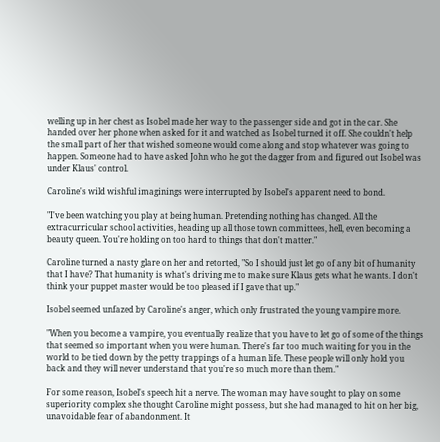welling up in her chest as Isobel made her way to the passenger side and got in the car. She handed over her phone when asked for it and watched as Isobel turned it off. She couldn't help the small part of her that wished someone would come along and stop whatever was going to happen. Someone had to have asked John who he got the dagger from and figured out Isobel was under Klaus' control.

Caroline's wild wishful imaginings were interrupted by Isobel's apparent need to bond.

"I've been watching you play at being human. Pretending nothing has changed. All the extracurricular school activities, heading up all those town committees, hell, even becoming a beauty queen. You're holding on too hard to things that don't matter."

Caroline turned a nasty glare on her and retorted, "So I should just let go of any bit of humanity that I have? That humanity is what's driving me to make sure Klaus gets what he wants. I don't think your puppet master would be too pleased if I gave that up."

Isobel seemed unfazed by Caroline's anger, which only frustrated the young vampire more.

"When you become a vampire, you eventually realize that you have to let go of some of the things that seemed so important when you were human. There's far too much waiting for you in the world to be tied down by the petty trappings of a human life. These people will only hold you back and they will never understand that you're so much more than them."

For some reason, Isobel's speech hit a nerve. The woman may have sought to play on some superiority complex she thought Caroline might possess, but she had managed to hit on her big, unavoidable fear of abandonment. It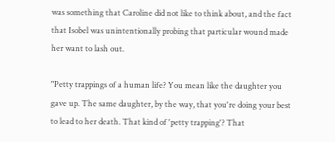was something that Caroline did not like to think about, and the fact that Isobel was unintentionally probing that particular wound made her want to lash out.

"Petty trappings of a human life? You mean like the daughter you gave up. The same daughter, by the way, that you're doing your best to lead to her death. That kind of 'petty trapping'? That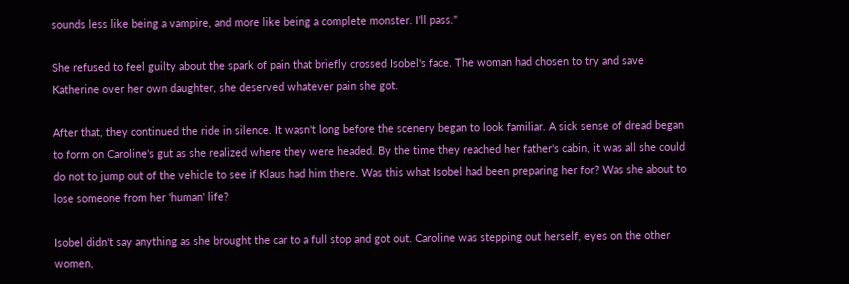sounds less like being a vampire, and more like being a complete monster. I'll pass."

She refused to feel guilty about the spark of pain that briefly crossed Isobel's face. The woman had chosen to try and save Katherine over her own daughter, she deserved whatever pain she got.

After that, they continued the ride in silence. It wasn't long before the scenery began to look familiar. A sick sense of dread began to form on Caroline's gut as she realized where they were headed. By the time they reached her father's cabin, it was all she could do not to jump out of the vehicle to see if Klaus had him there. Was this what Isobel had been preparing her for? Was she about to lose someone from her 'human' life?

Isobel didn't say anything as she brought the car to a full stop and got out. Caroline was stepping out herself, eyes on the other women,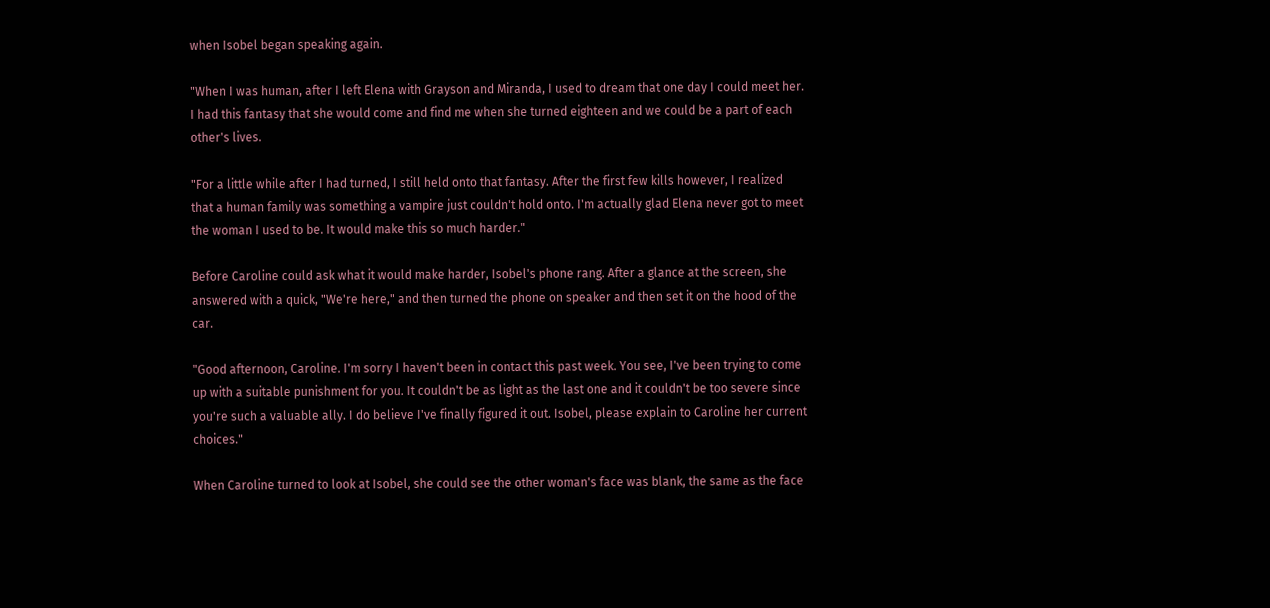when Isobel began speaking again.

"When I was human, after I left Elena with Grayson and Miranda, I used to dream that one day I could meet her. I had this fantasy that she would come and find me when she turned eighteen and we could be a part of each other's lives.

"For a little while after I had turned, I still held onto that fantasy. After the first few kills however, I realized that a human family was something a vampire just couldn't hold onto. I'm actually glad Elena never got to meet the woman I used to be. It would make this so much harder."

Before Caroline could ask what it would make harder, Isobel's phone rang. After a glance at the screen, she answered with a quick, "We're here," and then turned the phone on speaker and then set it on the hood of the car.

"Good afternoon, Caroline. I'm sorry I haven't been in contact this past week. You see, I've been trying to come up with a suitable punishment for you. It couldn't be as light as the last one and it couldn't be too severe since you're such a valuable ally. I do believe I've finally figured it out. Isobel, please explain to Caroline her current choices."

When Caroline turned to look at Isobel, she could see the other woman's face was blank, the same as the face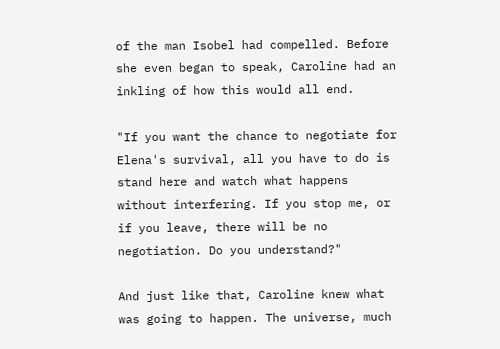of the man Isobel had compelled. Before she even began to speak, Caroline had an inkling of how this would all end.

"If you want the chance to negotiate for Elena's survival, all you have to do is stand here and watch what happens without interfering. If you stop me, or if you leave, there will be no negotiation. Do you understand?"

And just like that, Caroline knew what was going to happen. The universe, much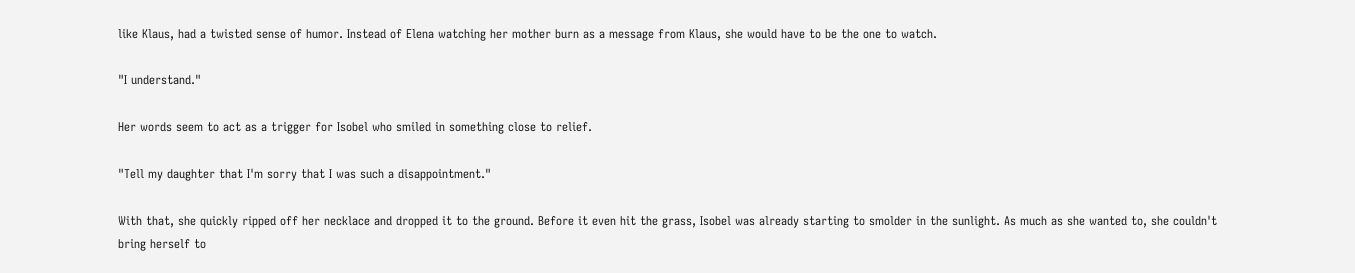like Klaus, had a twisted sense of humor. Instead of Elena watching her mother burn as a message from Klaus, she would have to be the one to watch.

"I understand."

Her words seem to act as a trigger for Isobel who smiled in something close to relief.

"Tell my daughter that I'm sorry that I was such a disappointment."

With that, she quickly ripped off her necklace and dropped it to the ground. Before it even hit the grass, Isobel was already starting to smolder in the sunlight. As much as she wanted to, she couldn't bring herself to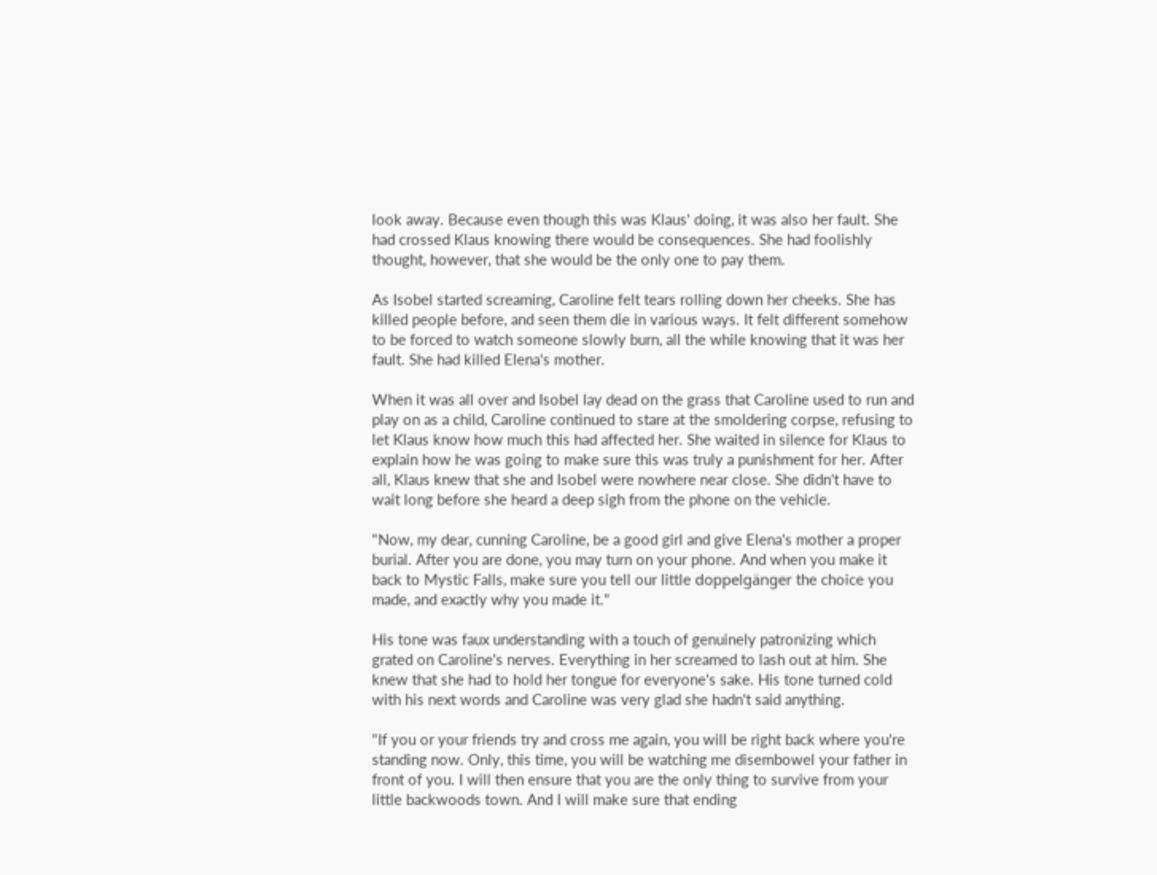look away. Because even though this was Klaus' doing, it was also her fault. She had crossed Klaus knowing there would be consequences. She had foolishly thought, however, that she would be the only one to pay them.

As Isobel started screaming, Caroline felt tears rolling down her cheeks. She has killed people before, and seen them die in various ways. It felt different somehow to be forced to watch someone slowly burn, all the while knowing that it was her fault. She had killed Elena's mother.

When it was all over and Isobel lay dead on the grass that Caroline used to run and play on as a child, Caroline continued to stare at the smoldering corpse, refusing to let Klaus know how much this had affected her. She waited in silence for Klaus to explain how he was going to make sure this was truly a punishment for her. After all, Klaus knew that she and Isobel were nowhere near close. She didn't have to wait long before she heard a deep sigh from the phone on the vehicle.

"Now, my dear, cunning Caroline, be a good girl and give Elena's mother a proper burial. After you are done, you may turn on your phone. And when you make it back to Mystic Falls, make sure you tell our little doppelgänger the choice you made, and exactly why you made it."

His tone was faux understanding with a touch of genuinely patronizing which grated on Caroline's nerves. Everything in her screamed to lash out at him. She knew that she had to hold her tongue for everyone's sake. His tone turned cold with his next words and Caroline was very glad she hadn't said anything.

"If you or your friends try and cross me again, you will be right back where you're standing now. Only, this time, you will be watching me disembowel your father in front of you. I will then ensure that you are the only thing to survive from your little backwoods town. And I will make sure that ending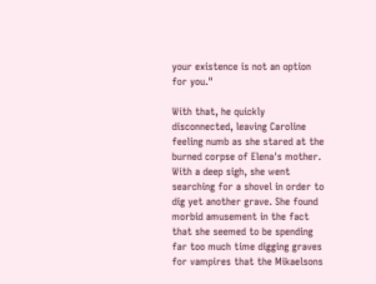your existence is not an option for you."

With that, he quickly disconnected, leaving Caroline feeling numb as she stared at the burned corpse of Elena's mother. With a deep sigh, she went searching for a shovel in order to dig yet another grave. She found morbid amusement in the fact that she seemed to be spending far too much time digging graves for vampires that the Mikaelsons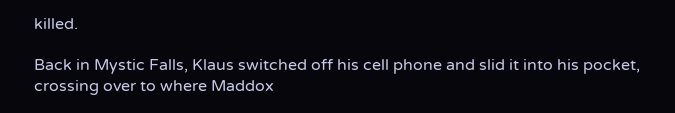killed.

Back in Mystic Falls, Klaus switched off his cell phone and slid it into his pocket, crossing over to where Maddox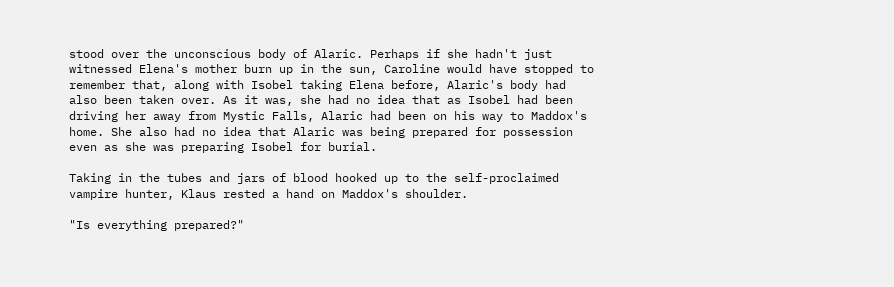stood over the unconscious body of Alaric. Perhaps if she hadn't just witnessed Elena's mother burn up in the sun, Caroline would have stopped to remember that, along with Isobel taking Elena before, Alaric's body had also been taken over. As it was, she had no idea that as Isobel had been driving her away from Mystic Falls, Alaric had been on his way to Maddox's home. She also had no idea that Alaric was being prepared for possession even as she was preparing Isobel for burial.

Taking in the tubes and jars of blood hooked up to the self-proclaimed vampire hunter, Klaus rested a hand on Maddox's shoulder.

"Is everything prepared?"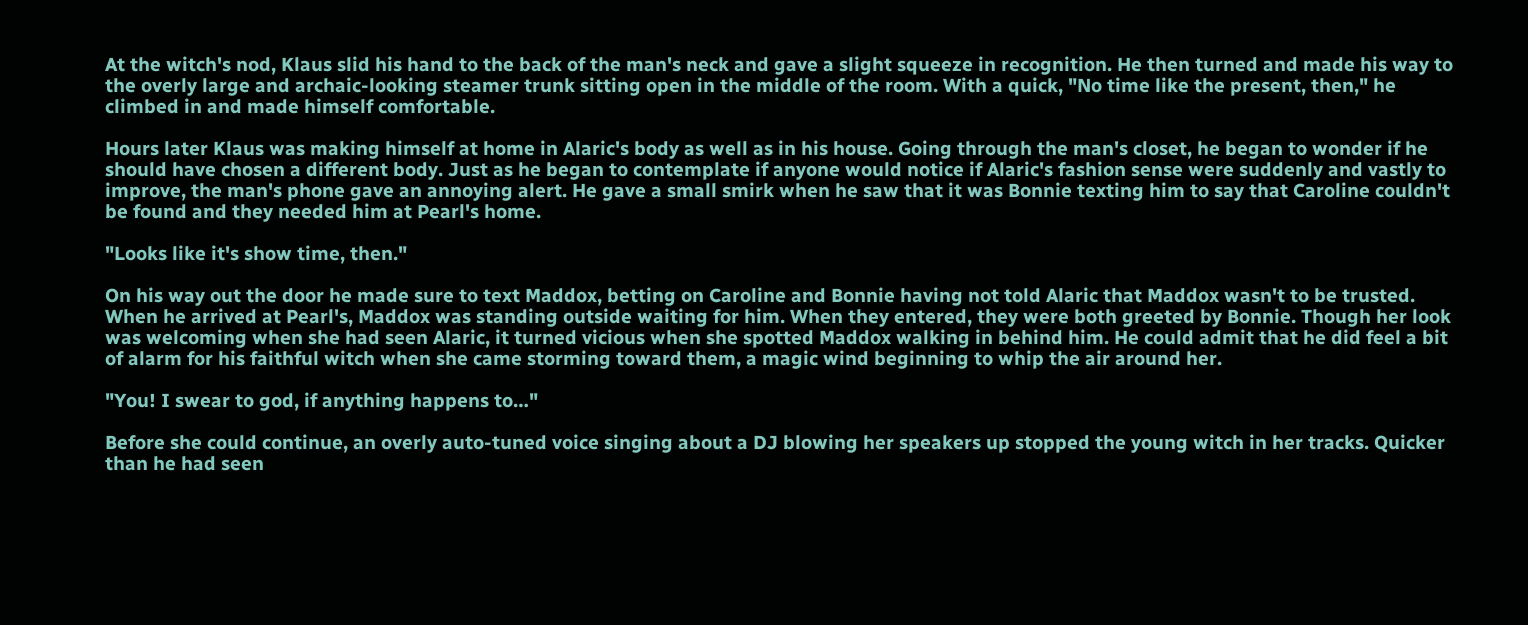At the witch's nod, Klaus slid his hand to the back of the man's neck and gave a slight squeeze in recognition. He then turned and made his way to the overly large and archaic-looking steamer trunk sitting open in the middle of the room. With a quick, "No time like the present, then," he climbed in and made himself comfortable.

Hours later Klaus was making himself at home in Alaric's body as well as in his house. Going through the man's closet, he began to wonder if he should have chosen a different body. Just as he began to contemplate if anyone would notice if Alaric's fashion sense were suddenly and vastly to improve, the man's phone gave an annoying alert. He gave a small smirk when he saw that it was Bonnie texting him to say that Caroline couldn't be found and they needed him at Pearl's home.

"Looks like it's show time, then."

On his way out the door he made sure to text Maddox, betting on Caroline and Bonnie having not told Alaric that Maddox wasn't to be trusted. When he arrived at Pearl's, Maddox was standing outside waiting for him. When they entered, they were both greeted by Bonnie. Though her look was welcoming when she had seen Alaric, it turned vicious when she spotted Maddox walking in behind him. He could admit that he did feel a bit of alarm for his faithful witch when she came storming toward them, a magic wind beginning to whip the air around her.

"You! I swear to god, if anything happens to…"

Before she could continue, an overly auto-tuned voice singing about a DJ blowing her speakers up stopped the young witch in her tracks. Quicker than he had seen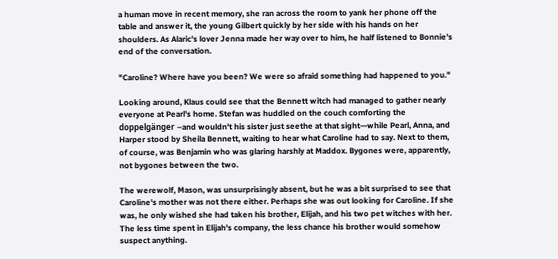a human move in recent memory, she ran across the room to yank her phone off the table and answer it, the young Gilbert quickly by her side with his hands on her shoulders. As Alaric's lover Jenna made her way over to him, he half listened to Bonnie's end of the conversation.

"Caroline? Where have you been? We were so afraid something had happened to you."

Looking around, Klaus could see that the Bennett witch had managed to gather nearly everyone at Pearl's home. Stefan was huddled on the couch comforting the doppelgänger –and wouldn't his sister just seethe at that sight—while Pearl, Anna, and Harper stood by Sheila Bennett, waiting to hear what Caroline had to say. Next to them, of course, was Benjamin who was glaring harshly at Maddox. Bygones were, apparently, not bygones between the two.

The werewolf, Mason, was unsurprisingly absent, but he was a bit surprised to see that Caroline's mother was not there either. Perhaps she was out looking for Caroline. If she was, he only wished she had taken his brother, Elijah, and his two pet witches with her. The less time spent in Elijah's company, the less chance his brother would somehow suspect anything.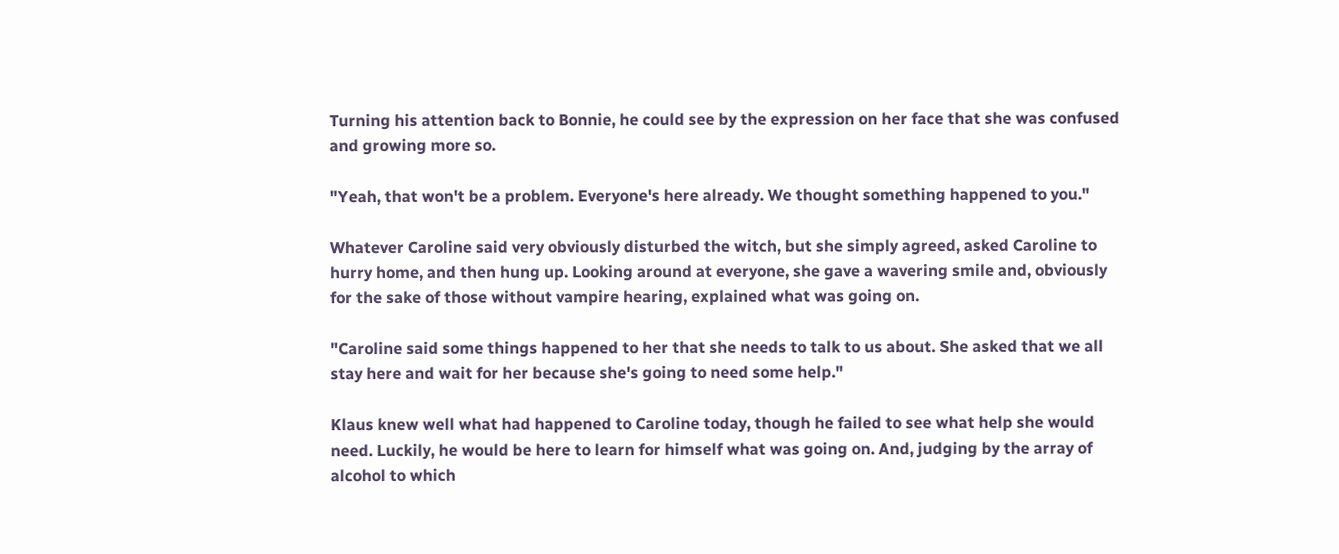Turning his attention back to Bonnie, he could see by the expression on her face that she was confused and growing more so.

"Yeah, that won't be a problem. Everyone's here already. We thought something happened to you."

Whatever Caroline said very obviously disturbed the witch, but she simply agreed, asked Caroline to hurry home, and then hung up. Looking around at everyone, she gave a wavering smile and, obviously for the sake of those without vampire hearing, explained what was going on.

"Caroline said some things happened to her that she needs to talk to us about. She asked that we all stay here and wait for her because she's going to need some help."

Klaus knew well what had happened to Caroline today, though he failed to see what help she would need. Luckily, he would be here to learn for himself what was going on. And, judging by the array of alcohol to which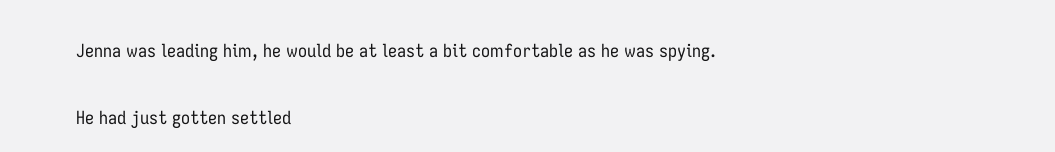Jenna was leading him, he would be at least a bit comfortable as he was spying.

He had just gotten settled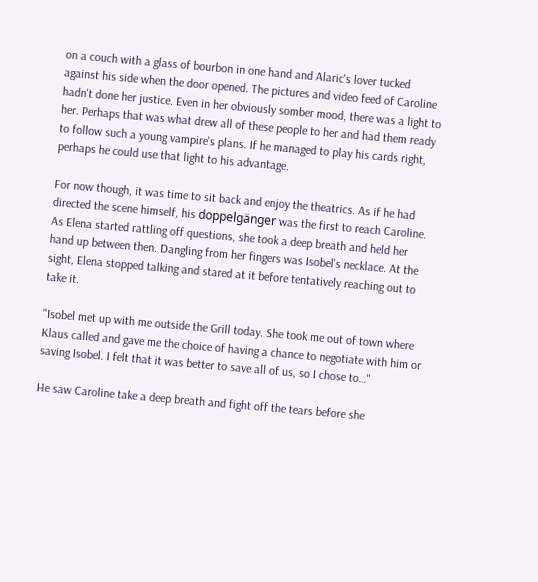on a couch with a glass of bourbon in one hand and Alaric's lover tucked against his side when the door opened. The pictures and video feed of Caroline hadn't done her justice. Even in her obviously somber mood, there was a light to her. Perhaps that was what drew all of these people to her and had them ready to follow such a young vampire's plans. If he managed to play his cards right, perhaps he could use that light to his advantage.

For now though, it was time to sit back and enjoy the theatrics. As if he had directed the scene himself, his doppelgänger was the first to reach Caroline. As Elena started rattling off questions, she took a deep breath and held her hand up between then. Dangling from her fingers was Isobel's necklace. At the sight, Elena stopped talking and stared at it before tentatively reaching out to take it.

"Isobel met up with me outside the Grill today. She took me out of town where Klaus called and gave me the choice of having a chance to negotiate with him or saving Isobel. I felt that it was better to save all of us, so I chose to…"

He saw Caroline take a deep breath and fight off the tears before she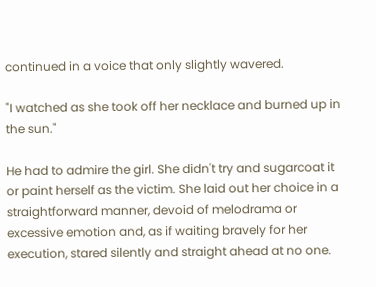continued in a voice that only slightly wavered.

"I watched as she took off her necklace and burned up in the sun."

He had to admire the girl. She didn't try and sugarcoat it or paint herself as the victim. She laid out her choice in a straightforward manner, devoid of melodrama or excessive emotion and, as if waiting bravely for her execution, stared silently and straight ahead at no one.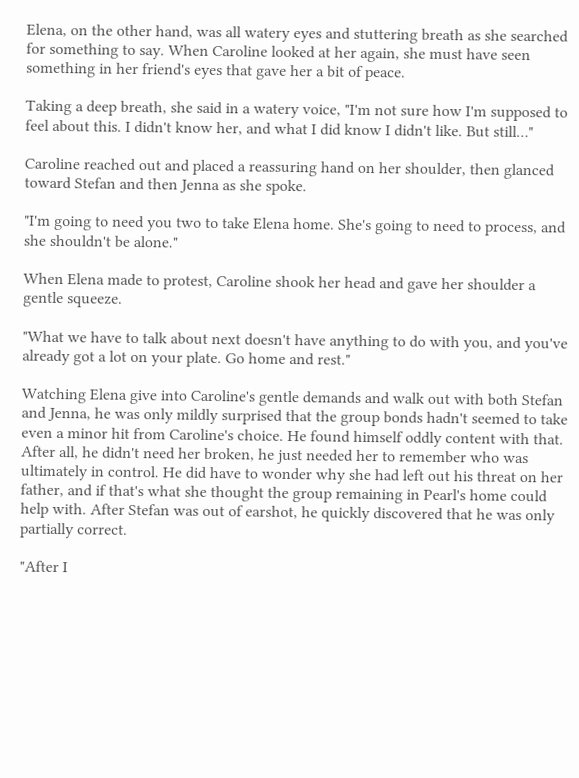Elena, on the other hand, was all watery eyes and stuttering breath as she searched for something to say. When Caroline looked at her again, she must have seen something in her friend's eyes that gave her a bit of peace.

Taking a deep breath, she said in a watery voice, "I'm not sure how I'm supposed to feel about this. I didn't know her, and what I did know I didn't like. But still…"

Caroline reached out and placed a reassuring hand on her shoulder, then glanced toward Stefan and then Jenna as she spoke.

"I'm going to need you two to take Elena home. She's going to need to process, and she shouldn't be alone."

When Elena made to protest, Caroline shook her head and gave her shoulder a gentle squeeze.

"What we have to talk about next doesn't have anything to do with you, and you've already got a lot on your plate. Go home and rest."

Watching Elena give into Caroline's gentle demands and walk out with both Stefan and Jenna, he was only mildly surprised that the group bonds hadn't seemed to take even a minor hit from Caroline's choice. He found himself oddly content with that. After all, he didn't need her broken, he just needed her to remember who was ultimately in control. He did have to wonder why she had left out his threat on her father, and if that's what she thought the group remaining in Pearl's home could help with. After Stefan was out of earshot, he quickly discovered that he was only partially correct.

"After I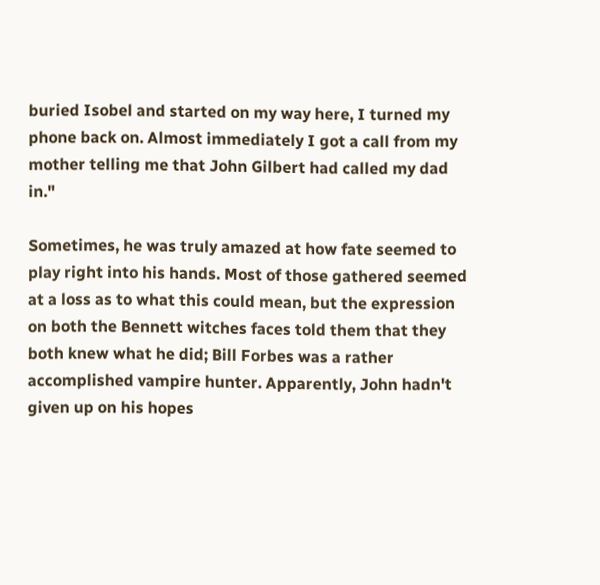buried Isobel and started on my way here, I turned my phone back on. Almost immediately I got a call from my mother telling me that John Gilbert had called my dad in."

Sometimes, he was truly amazed at how fate seemed to play right into his hands. Most of those gathered seemed at a loss as to what this could mean, but the expression on both the Bennett witches faces told them that they both knew what he did; Bill Forbes was a rather accomplished vampire hunter. Apparently, John hadn't given up on his hopes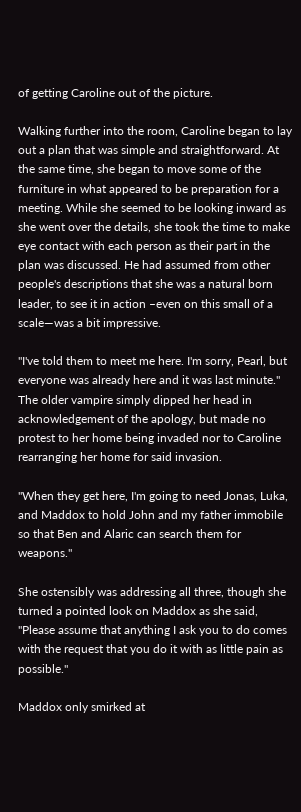of getting Caroline out of the picture.

Walking further into the room, Caroline began to lay out a plan that was simple and straightforward. At the same time, she began to move some of the furniture in what appeared to be preparation for a meeting. While she seemed to be looking inward as she went over the details, she took the time to make eye contact with each person as their part in the plan was discussed. He had assumed from other people's descriptions that she was a natural born leader, to see it in action –even on this small of a scale—was a bit impressive.

"I've told them to meet me here. I'm sorry, Pearl, but everyone was already here and it was last minute." The older vampire simply dipped her head in acknowledgement of the apology, but made no protest to her home being invaded nor to Caroline rearranging her home for said invasion.

"When they get here, I'm going to need Jonas, Luka, and Maddox to hold John and my father immobile so that Ben and Alaric can search them for weapons."

She ostensibly was addressing all three, though she turned a pointed look on Maddox as she said, "Please assume that anything I ask you to do comes with the request that you do it with as little pain as possible."

Maddox only smirked at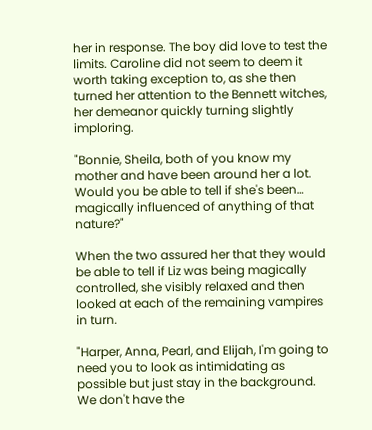her in response. The boy did love to test the limits. Caroline did not seem to deem it worth taking exception to, as she then turned her attention to the Bennett witches, her demeanor quickly turning slightly imploring.

"Bonnie, Sheila, both of you know my mother and have been around her a lot. Would you be able to tell if she's been… magically influenced of anything of that nature?"

When the two assured her that they would be able to tell if Liz was being magically controlled, she visibly relaxed and then looked at each of the remaining vampires in turn.

"Harper, Anna, Pearl, and Elijah, I'm going to need you to look as intimidating as possible but just stay in the background. We don't have the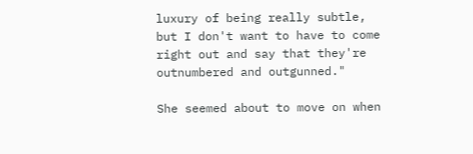luxury of being really subtle, but I don't want to have to come right out and say that they're outnumbered and outgunned."

She seemed about to move on when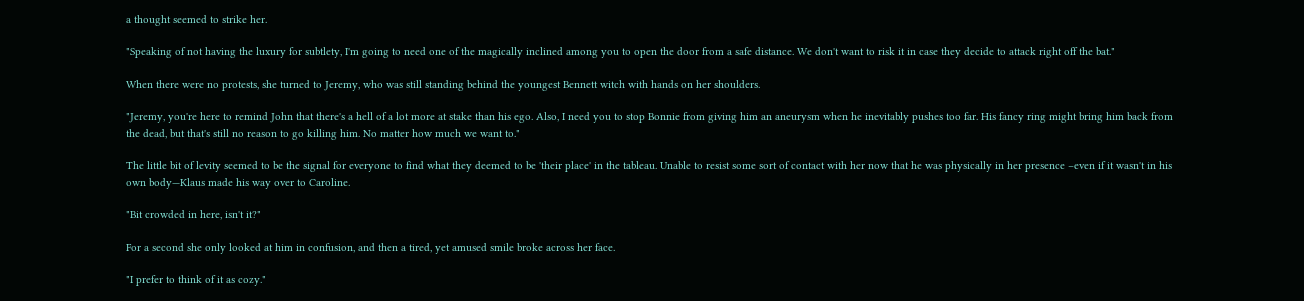a thought seemed to strike her.

"Speaking of not having the luxury for subtlety, I'm going to need one of the magically inclined among you to open the door from a safe distance. We don't want to risk it in case they decide to attack right off the bat."

When there were no protests, she turned to Jeremy, who was still standing behind the youngest Bennett witch with hands on her shoulders.

"Jeremy, you're here to remind John that there's a hell of a lot more at stake than his ego. Also, I need you to stop Bonnie from giving him an aneurysm when he inevitably pushes too far. His fancy ring might bring him back from the dead, but that's still no reason to go killing him. No matter how much we want to."

The little bit of levity seemed to be the signal for everyone to find what they deemed to be 'their place' in the tableau. Unable to resist some sort of contact with her now that he was physically in her presence –even if it wasn't in his own body—Klaus made his way over to Caroline.

"Bit crowded in here, isn't it?"

For a second she only looked at him in confusion, and then a tired, yet amused smile broke across her face.

"I prefer to think of it as cozy."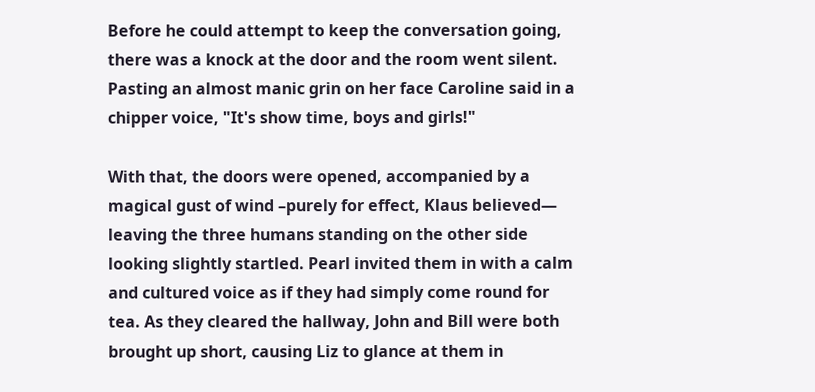Before he could attempt to keep the conversation going, there was a knock at the door and the room went silent. Pasting an almost manic grin on her face Caroline said in a chipper voice, "It's show time, boys and girls!"

With that, the doors were opened, accompanied by a magical gust of wind –purely for effect, Klaus believed— leaving the three humans standing on the other side looking slightly startled. Pearl invited them in with a calm and cultured voice as if they had simply come round for tea. As they cleared the hallway, John and Bill were both brought up short, causing Liz to glance at them in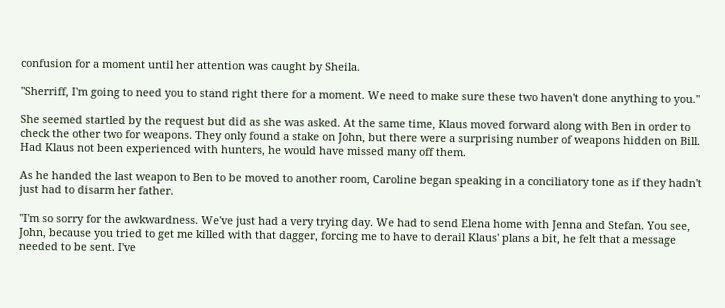confusion for a moment until her attention was caught by Sheila.

"Sherriff, I'm going to need you to stand right there for a moment. We need to make sure these two haven't done anything to you."

She seemed startled by the request but did as she was asked. At the same time, Klaus moved forward along with Ben in order to check the other two for weapons. They only found a stake on John, but there were a surprising number of weapons hidden on Bill. Had Klaus not been experienced with hunters, he would have missed many off them.

As he handed the last weapon to Ben to be moved to another room, Caroline began speaking in a conciliatory tone as if they hadn't just had to disarm her father.

"I'm so sorry for the awkwardness. We've just had a very trying day. We had to send Elena home with Jenna and Stefan. You see, John, because you tried to get me killed with that dagger, forcing me to have to derail Klaus' plans a bit, he felt that a message needed to be sent. I've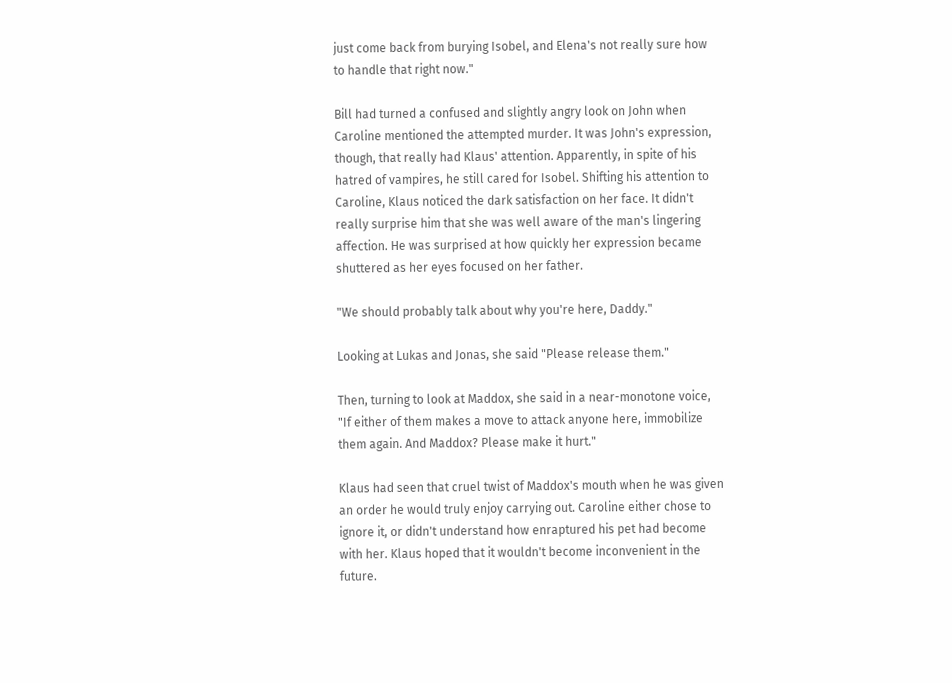just come back from burying Isobel, and Elena's not really sure how to handle that right now."

Bill had turned a confused and slightly angry look on John when Caroline mentioned the attempted murder. It was John's expression, though, that really had Klaus' attention. Apparently, in spite of his hatred of vampires, he still cared for Isobel. Shifting his attention to Caroline, Klaus noticed the dark satisfaction on her face. It didn't really surprise him that she was well aware of the man's lingering affection. He was surprised at how quickly her expression became shuttered as her eyes focused on her father.

"We should probably talk about why you're here, Daddy."

Looking at Lukas and Jonas, she said "Please release them."

Then, turning to look at Maddox, she said in a near-monotone voice, "If either of them makes a move to attack anyone here, immobilize them again. And Maddox? Please make it hurt."

Klaus had seen that cruel twist of Maddox's mouth when he was given an order he would truly enjoy carrying out. Caroline either chose to ignore it, or didn't understand how enraptured his pet had become with her. Klaus hoped that it wouldn't become inconvenient in the future.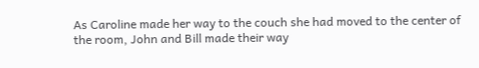As Caroline made her way to the couch she had moved to the center of the room, John and Bill made their way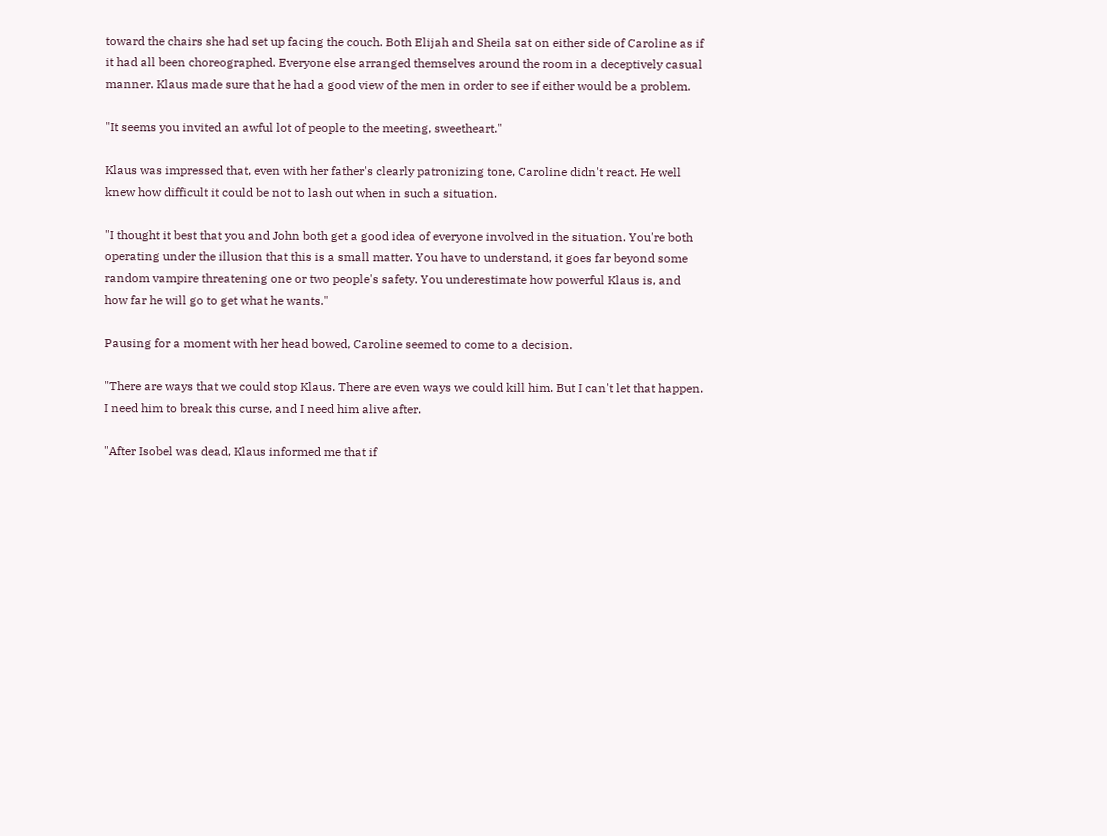toward the chairs she had set up facing the couch. Both Elijah and Sheila sat on either side of Caroline as if it had all been choreographed. Everyone else arranged themselves around the room in a deceptively casual manner. Klaus made sure that he had a good view of the men in order to see if either would be a problem.

"It seems you invited an awful lot of people to the meeting, sweetheart."

Klaus was impressed that, even with her father's clearly patronizing tone, Caroline didn't react. He well knew how difficult it could be not to lash out when in such a situation.

"I thought it best that you and John both get a good idea of everyone involved in the situation. You're both operating under the illusion that this is a small matter. You have to understand, it goes far beyond some random vampire threatening one or two people's safety. You underestimate how powerful Klaus is, and how far he will go to get what he wants."

Pausing for a moment with her head bowed, Caroline seemed to come to a decision.

"There are ways that we could stop Klaus. There are even ways we could kill him. But I can't let that happen. I need him to break this curse, and I need him alive after.

"After Isobel was dead, Klaus informed me that if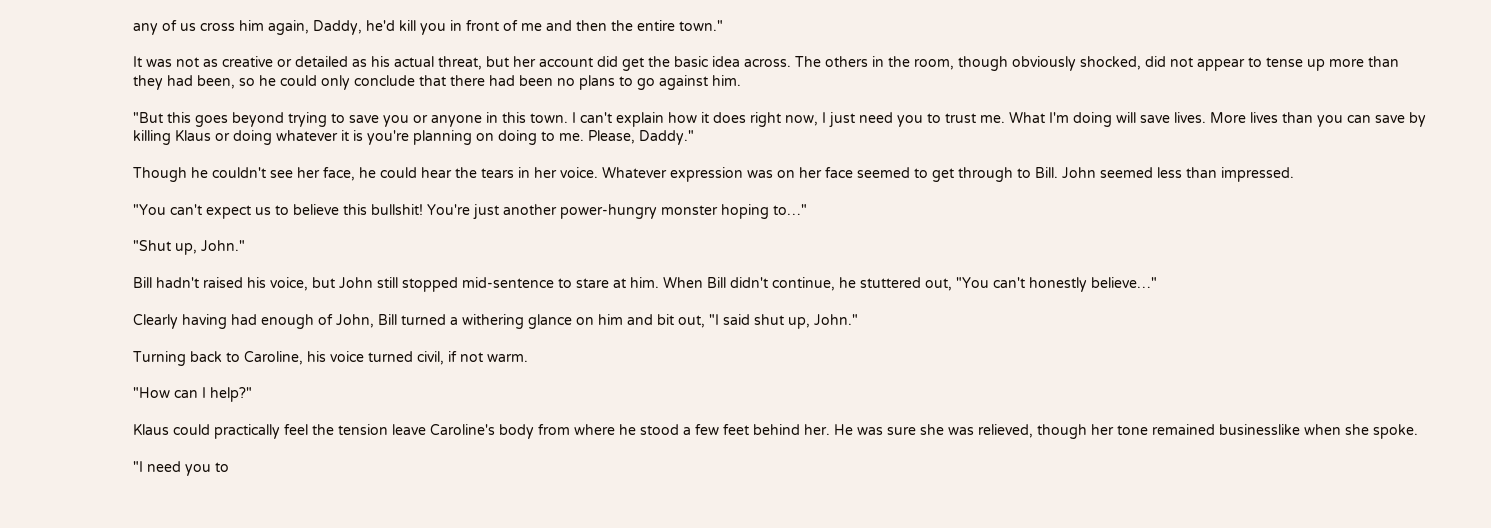any of us cross him again, Daddy, he'd kill you in front of me and then the entire town."

It was not as creative or detailed as his actual threat, but her account did get the basic idea across. The others in the room, though obviously shocked, did not appear to tense up more than they had been, so he could only conclude that there had been no plans to go against him.

"But this goes beyond trying to save you or anyone in this town. I can't explain how it does right now, I just need you to trust me. What I'm doing will save lives. More lives than you can save by killing Klaus or doing whatever it is you're planning on doing to me. Please, Daddy."

Though he couldn't see her face, he could hear the tears in her voice. Whatever expression was on her face seemed to get through to Bill. John seemed less than impressed.

"You can't expect us to believe this bullshit! You're just another power-hungry monster hoping to…"

"Shut up, John."

Bill hadn't raised his voice, but John still stopped mid-sentence to stare at him. When Bill didn't continue, he stuttered out, "You can't honestly believe…"

Clearly having had enough of John, Bill turned a withering glance on him and bit out, "I said shut up, John."

Turning back to Caroline, his voice turned civil, if not warm.

"How can I help?"

Klaus could practically feel the tension leave Caroline's body from where he stood a few feet behind her. He was sure she was relieved, though her tone remained businesslike when she spoke.

"I need you to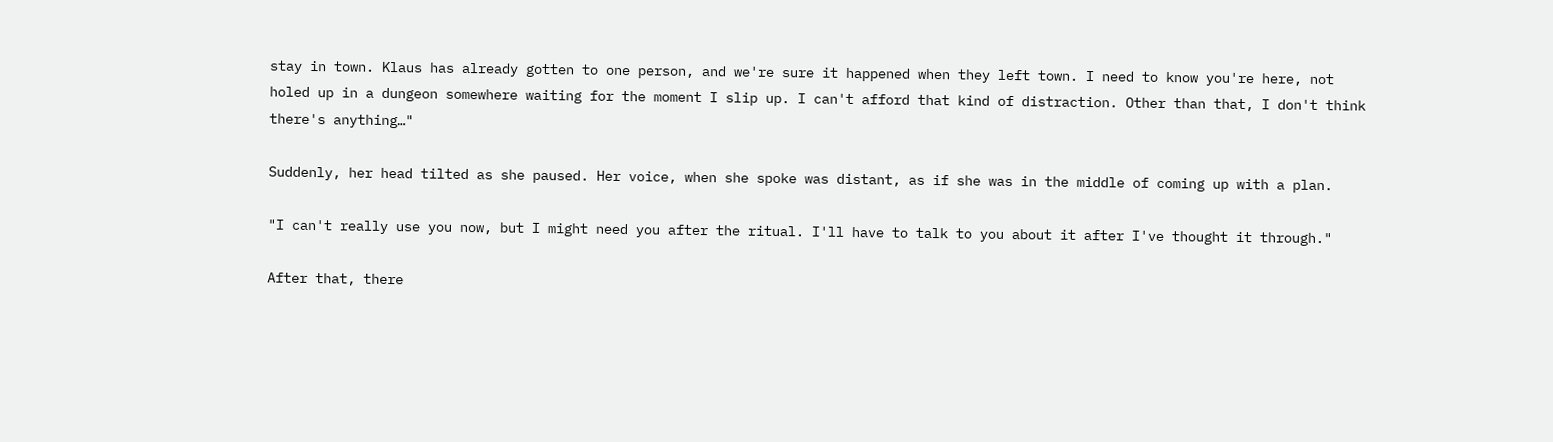stay in town. Klaus has already gotten to one person, and we're sure it happened when they left town. I need to know you're here, not holed up in a dungeon somewhere waiting for the moment I slip up. I can't afford that kind of distraction. Other than that, I don't think there's anything…"

Suddenly, her head tilted as she paused. Her voice, when she spoke was distant, as if she was in the middle of coming up with a plan.

"I can't really use you now, but I might need you after the ritual. I'll have to talk to you about it after I've thought it through."

After that, there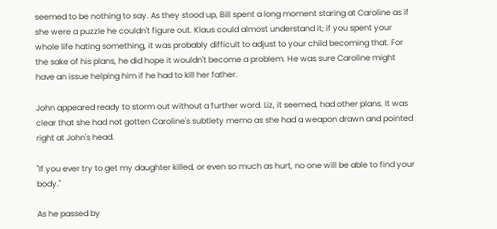seemed to be nothing to say. As they stood up, Bill spent a long moment staring at Caroline as if she were a puzzle he couldn't figure out. Klaus could almost understand it; if you spent your whole life hating something, it was probably difficult to adjust to your child becoming that. For the sake of his plans, he did hope it wouldn't become a problem. He was sure Caroline might have an issue helping him if he had to kill her father.

John appeared ready to storm out without a further word. Liz, it seemed, had other plans. It was clear that she had not gotten Caroline's subtlety memo as she had a weapon drawn and pointed right at John's head.

"If you ever try to get my daughter killed, or even so much as hurt, no one will be able to find your body."

As he passed by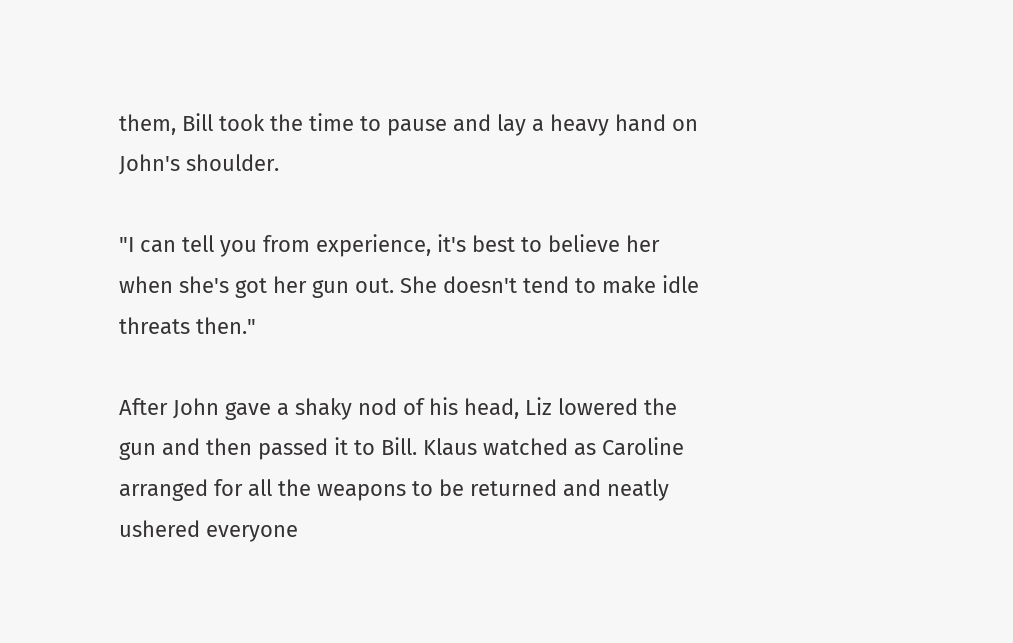them, Bill took the time to pause and lay a heavy hand on John's shoulder.

"I can tell you from experience, it's best to believe her when she's got her gun out. She doesn't tend to make idle threats then."

After John gave a shaky nod of his head, Liz lowered the gun and then passed it to Bill. Klaus watched as Caroline arranged for all the weapons to be returned and neatly ushered everyone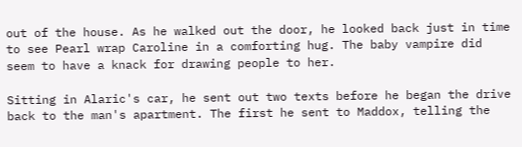out of the house. As he walked out the door, he looked back just in time to see Pearl wrap Caroline in a comforting hug. The baby vampire did seem to have a knack for drawing people to her.

Sitting in Alaric's car, he sent out two texts before he began the drive back to the man's apartment. The first he sent to Maddox, telling the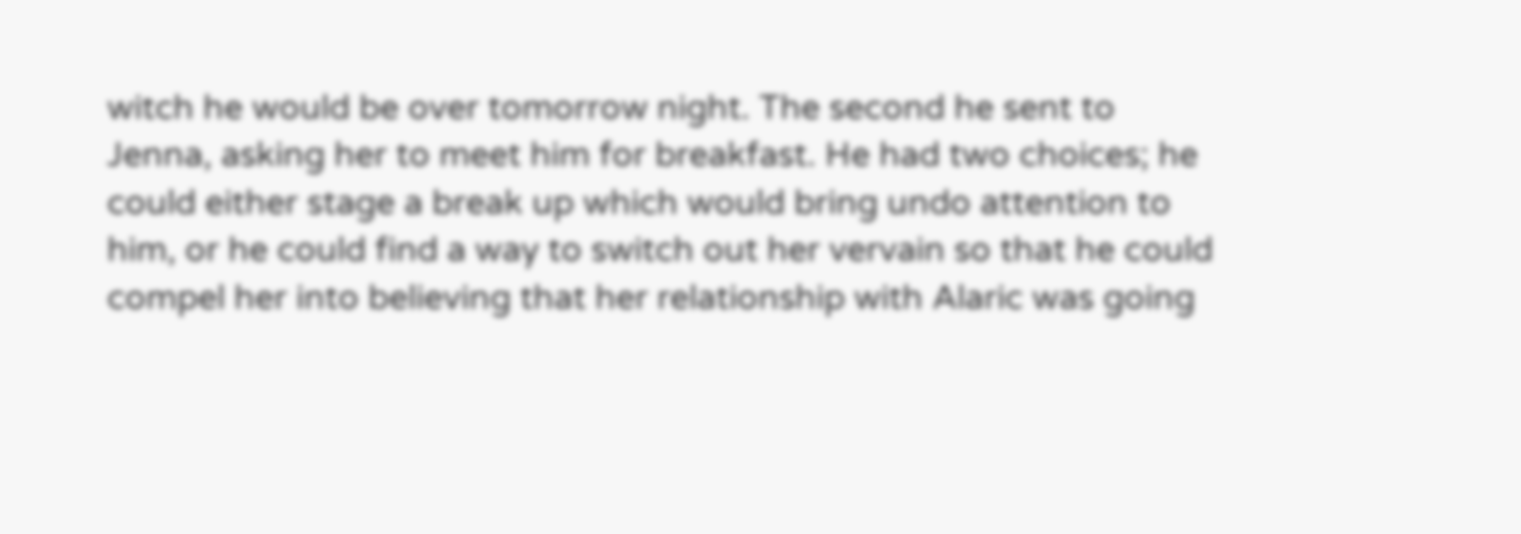witch he would be over tomorrow night. The second he sent to Jenna, asking her to meet him for breakfast. He had two choices; he could either stage a break up which would bring undo attention to him, or he could find a way to switch out her vervain so that he could compel her into believing that her relationship with Alaric was going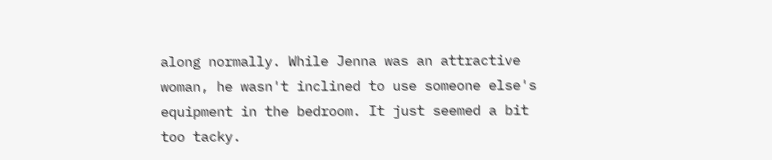along normally. While Jenna was an attractive woman, he wasn't inclined to use someone else's equipment in the bedroom. It just seemed a bit too tacky.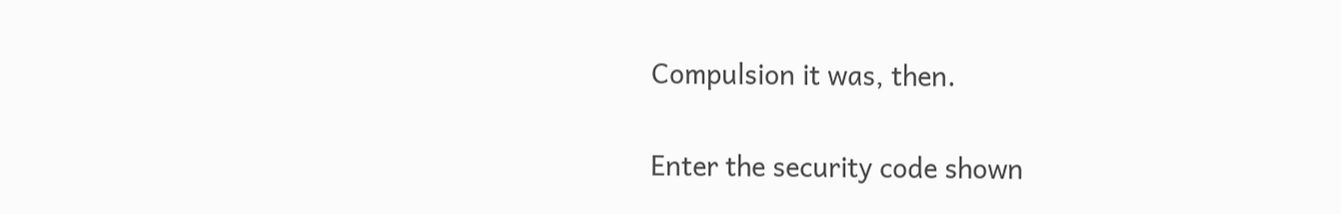Compulsion it was, then.


Enter the security code shown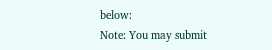below:
Note: You may submit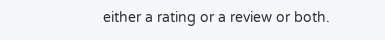either a rating or a review or both.